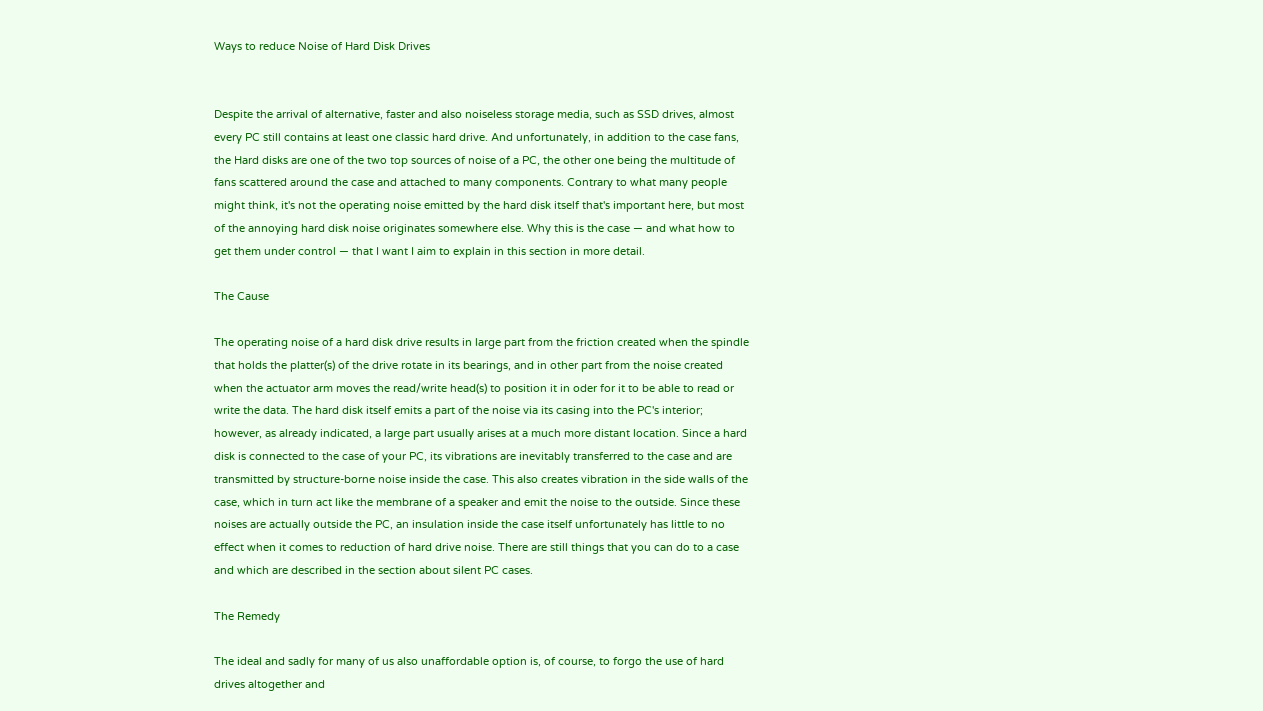Ways to reduce Noise of Hard Disk Drives


Despite the arrival of alternative, faster and also noiseless storage media, such as SSD drives, almost every PC still contains at least one classic hard drive. And unfortunately, in addition to the case fans, the Hard disks are one of the two top sources of noise of a PC, the other one being the multitude of fans scattered around the case and attached to many components. Contrary to what many people might think, it's not the operating noise emitted by the hard disk itself that's important here, but most of the annoying hard disk noise originates somewhere else. Why this is the case — and what how to get them under control — that I want I aim to explain in this section in more detail.

The Cause

The operating noise of a hard disk drive results in large part from the friction created when the spindle that holds the platter(s) of the drive rotate in its bearings, and in other part from the noise created when the actuator arm moves the read/write head(s) to position it in oder for it to be able to read or write the data. The hard disk itself emits a part of the noise via its casing into the PC's interior; however, as already indicated, a large part usually arises at a much more distant location. Since a hard disk is connected to the case of your PC, its vibrations are inevitably transferred to the case and are transmitted by structure-borne noise inside the case. This also creates vibration in the side walls of the case, which in turn act like the membrane of a speaker and emit the noise to the outside. Since these noises are actually outside the PC, an insulation inside the case itself unfortunately has little to no effect when it comes to reduction of hard drive noise. There are still things that you can do to a case and which are described in the section about silent PC cases.

The Remedy

The ideal and sadly for many of us also unaffordable option is, of course, to forgo the use of hard drives altogether and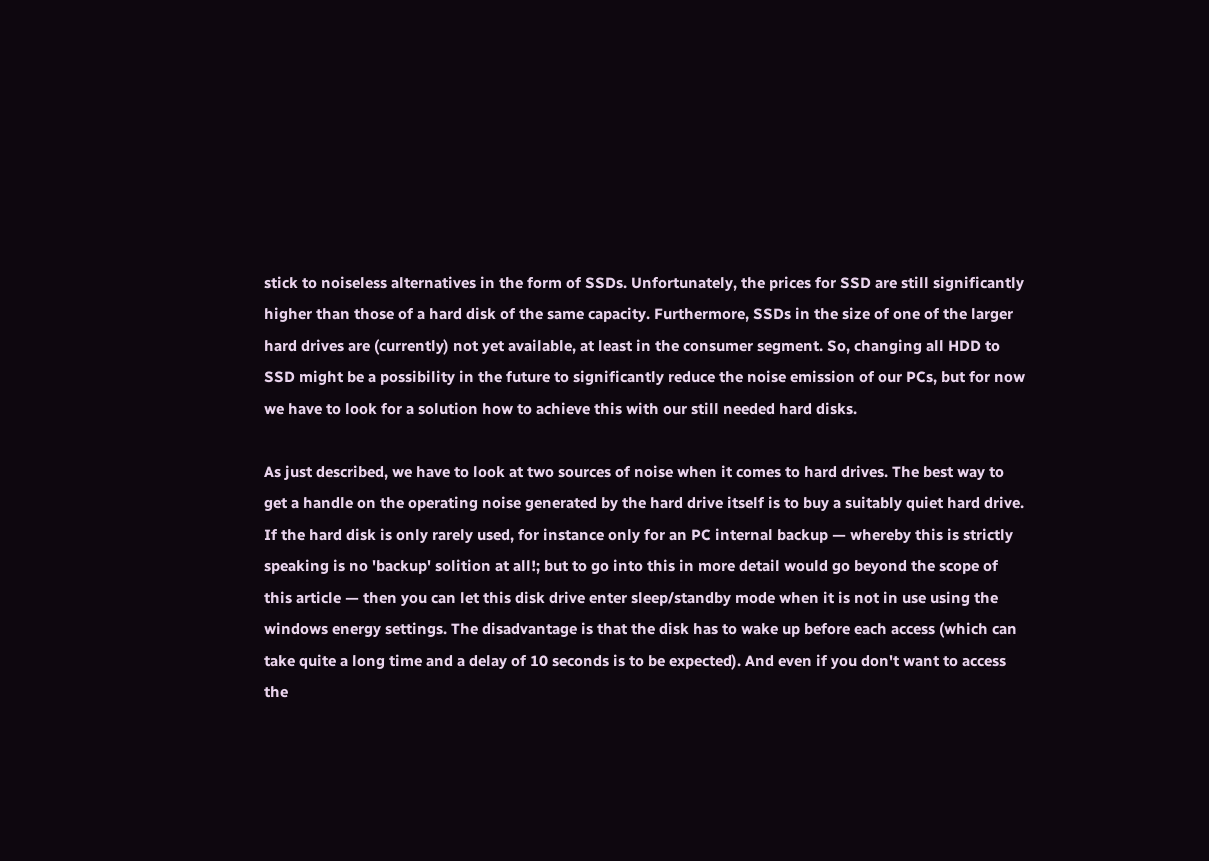stick to noiseless alternatives in the form of SSDs. Unfortunately, the prices for SSD are still significantly higher than those of a hard disk of the same capacity. Furthermore, SSDs in the size of one of the larger hard drives are (currently) not yet available, at least in the consumer segment. So, changing all HDD to SSD might be a possibility in the future to significantly reduce the noise emission of our PCs, but for now we have to look for a solution how to achieve this with our still needed hard disks.

As just described, we have to look at two sources of noise when it comes to hard drives. The best way to get a handle on the operating noise generated by the hard drive itself is to buy a suitably quiet hard drive. If the hard disk is only rarely used, for instance only for an PC internal backup — whereby this is strictly speaking is no 'backup' solition at all!; but to go into this in more detail would go beyond the scope of this article — then you can let this disk drive enter sleep/standby mode when it is not in use using the windows energy settings. The disadvantage is that the disk has to wake up before each access (which can take quite a long time and a delay of 10 seconds is to be expected). And even if you don't want to access the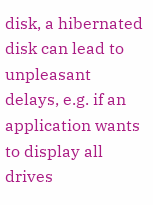disk, a hibernated disk can lead to unpleasant delays, e.g. if an application wants to display all drives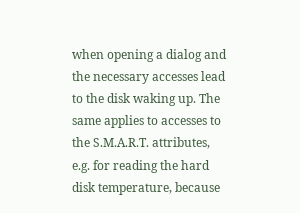when opening a dialog and the necessary accesses lead to the disk waking up. The same applies to accesses to the S.M.A.R.T. attributes, e.g. for reading the hard disk temperature, because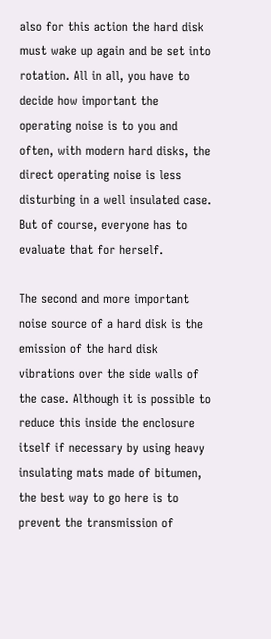also for this action the hard disk must wake up again and be set into rotation. All in all, you have to decide how important the operating noise is to you and often, with modern hard disks, the direct operating noise is less disturbing in a well insulated case. But of course, everyone has to evaluate that for herself.

The second and more important noise source of a hard disk is the emission of the hard disk vibrations over the side walls of the case. Although it is possible to reduce this inside the enclosure itself if necessary by using heavy insulating mats made of bitumen, the best way to go here is to prevent the transmission of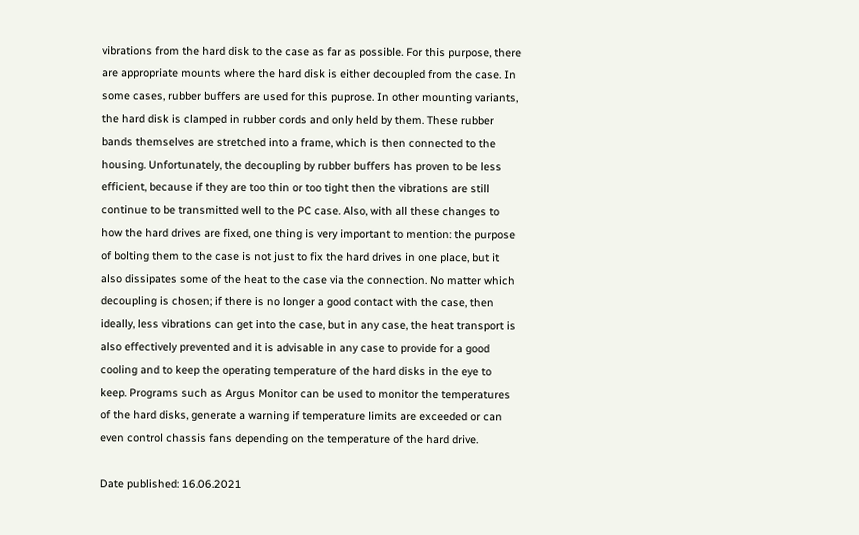vibrations from the hard disk to the case as far as possible. For this purpose, there are appropriate mounts where the hard disk is either decoupled from the case. In some cases, rubber buffers are used for this puprose. In other mounting variants, the hard disk is clamped in rubber cords and only held by them. These rubber bands themselves are stretched into a frame, which is then connected to the housing. Unfortunately, the decoupling by rubber buffers has proven to be less efficient, because if they are too thin or too tight then the vibrations are still continue to be transmitted well to the PC case. Also, with all these changes to how the hard drives are fixed, one thing is very important to mention: the purpose of bolting them to the case is not just to fix the hard drives in one place, but it also dissipates some of the heat to the case via the connection. No matter which decoupling is chosen; if there is no longer a good contact with the case, then ideally, less vibrations can get into the case, but in any case, the heat transport is also effectively prevented and it is advisable in any case to provide for a good cooling and to keep the operating temperature of the hard disks in the eye to keep. Programs such as Argus Monitor can be used to monitor the temperatures of the hard disks, generate a warning if temperature limits are exceeded or can even control chassis fans depending on the temperature of the hard drive.

Date published: 16.06.2021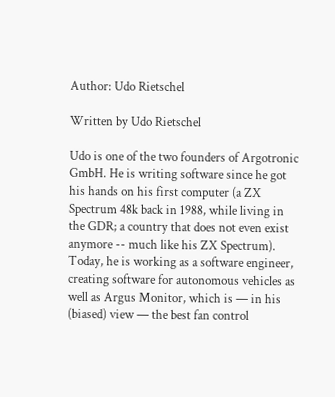Author: Udo Rietschel

Written by Udo Rietschel

Udo is one of the two founders of Argotronic GmbH. He is writing software since he got his hands on his first computer (a ZX Spectrum 48k back in 1988, while living in the GDR; a country that does not even exist anymore -- much like his ZX Spectrum).
Today, he is working as a software engineer, creating software for autonomous vehicles as well as Argus Monitor, which is — in his (biased) view — the best fan control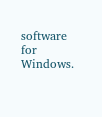software for Windows.